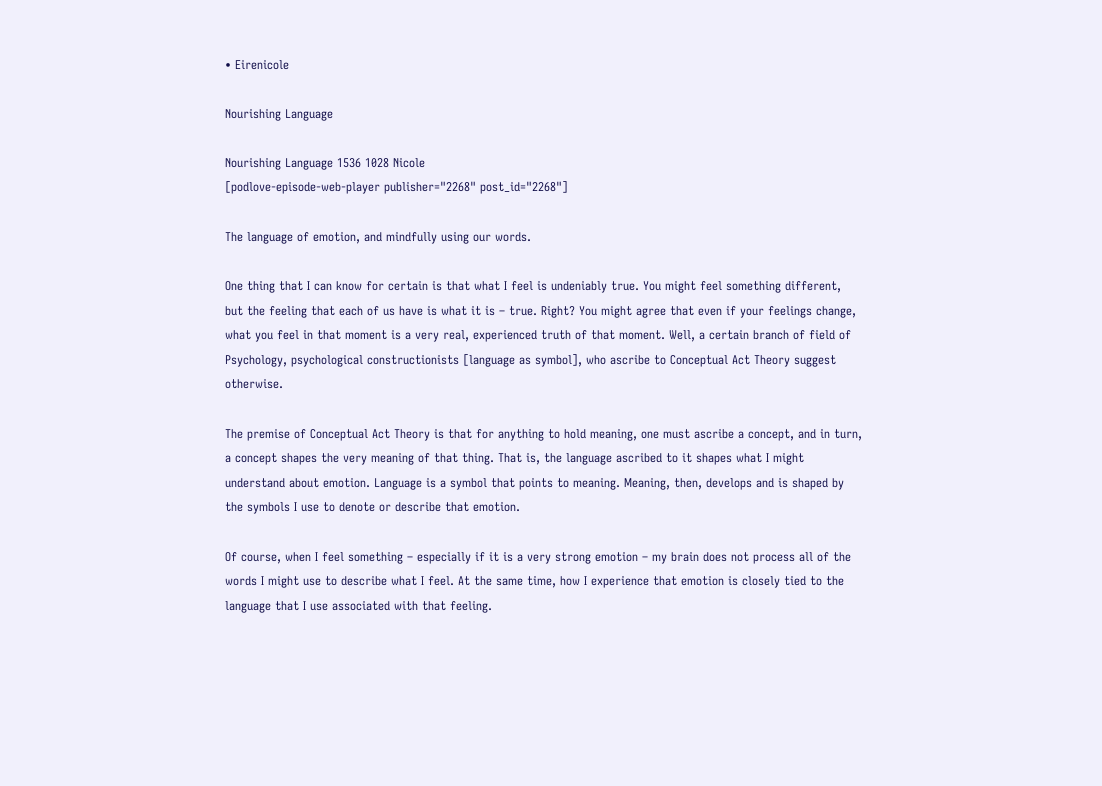• Eirenicole

Nourishing Language

Nourishing Language 1536 1028 Nicole
[podlove-episode-web-player publisher="2268" post_id="2268"]

The language of emotion, and mindfully using our words.

One thing that I can know for certain is that what I feel is undeniably true. You might feel something different, but the feeling that each of us have is what it is – true. Right? You might agree that even if your feelings change, what you feel in that moment is a very real, experienced truth of that moment. Well, a certain branch of field of Psychology, psychological constructionists [language as symbol], who ascribe to Conceptual Act Theory suggest otherwise.

The premise of Conceptual Act Theory is that for anything to hold meaning, one must ascribe a concept, and in turn, a concept shapes the very meaning of that thing. That is, the language ascribed to it shapes what I might understand about emotion. Language is a symbol that points to meaning. Meaning, then, develops and is shaped by the symbols I use to denote or describe that emotion.

Of course, when I feel something – especially if it is a very strong emotion – my brain does not process all of the words I might use to describe what I feel. At the same time, how I experience that emotion is closely tied to the language that I use associated with that feeling.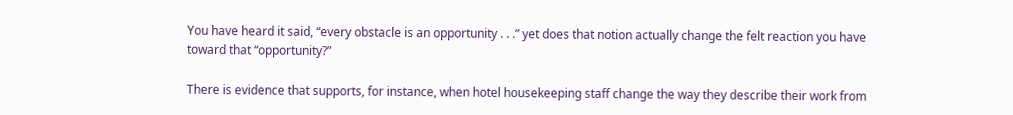You have heard it said, “every obstacle is an opportunity . . .” yet does that notion actually change the felt reaction you have toward that “opportunity?”

There is evidence that supports, for instance, when hotel housekeeping staff change the way they describe their work from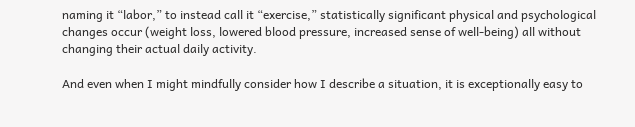naming it “labor,” to instead call it “exercise,” statistically significant physical and psychological changes occur (weight loss, lowered blood pressure, increased sense of well-being) all without changing their actual daily activity.

And even when I might mindfully consider how I describe a situation, it is exceptionally easy to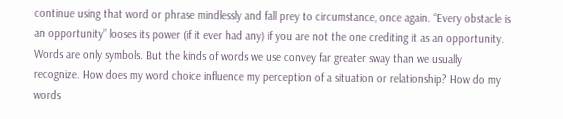continue using that word or phrase mindlessly and fall prey to circumstance, once again. “Every obstacle is an opportunity” looses its power (if it ever had any) if you are not the one crediting it as an opportunity. Words are only symbols. But the kinds of words we use convey far greater sway than we usually recognize. How does my word choice influence my perception of a situation or relationship? How do my words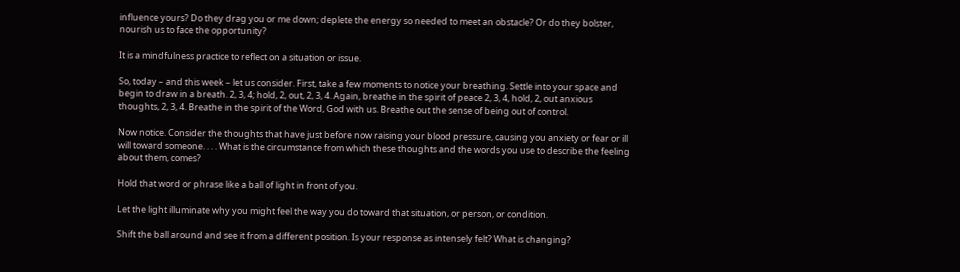influence yours? Do they drag you or me down; deplete the energy so needed to meet an obstacle? Or do they bolster, nourish us to face the opportunity?

It is a mindfulness practice to reflect on a situation or issue.

So, today – and this week – let us consider. First, take a few moments to notice your breathing. Settle into your space and begin to draw in a breath. 2, 3, 4; hold, 2, out, 2, 3, 4. Again, breathe in the spirit of peace 2, 3, 4, hold, 2, out anxious thoughts, 2, 3, 4. Breathe in the spirit of the Word, God with us. Breathe out the sense of being out of control.

Now notice. Consider the thoughts that have just before now raising your blood pressure, causing you anxiety or fear or ill will toward someone. . . . What is the circumstance from which these thoughts and the words you use to describe the feeling about them, comes?

Hold that word or phrase like a ball of light in front of you.

Let the light illuminate why you might feel the way you do toward that situation, or person, or condition.

Shift the ball around and see it from a different position. Is your response as intensely felt? What is changing?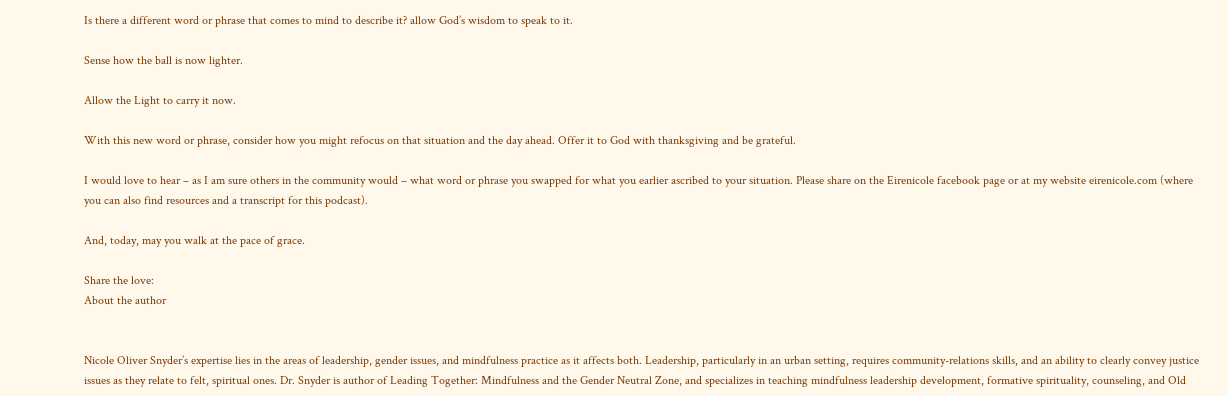Is there a different word or phrase that comes to mind to describe it? allow God’s wisdom to speak to it.

Sense how the ball is now lighter.

Allow the Light to carry it now.

With this new word or phrase, consider how you might refocus on that situation and the day ahead. Offer it to God with thanksgiving and be grateful.

I would love to hear – as I am sure others in the community would – what word or phrase you swapped for what you earlier ascribed to your situation. Please share on the Eirenicole facebook page or at my website eirenicole.com (where you can also find resources and a transcript for this podcast).

And, today, may you walk at the pace of grace.

Share the love:
About the author


Nicole Oliver Snyder’s expertise lies in the areas of leadership, gender issues, and mindfulness practice as it affects both. Leadership, particularly in an urban setting, requires community-relations skills, and an ability to clearly convey justice issues as they relate to felt, spiritual ones. Dr. Snyder is author of Leading Together: Mindfulness and the Gender Neutral Zone, and specializes in teaching mindfulness leadership development, formative spirituality, counseling, and Old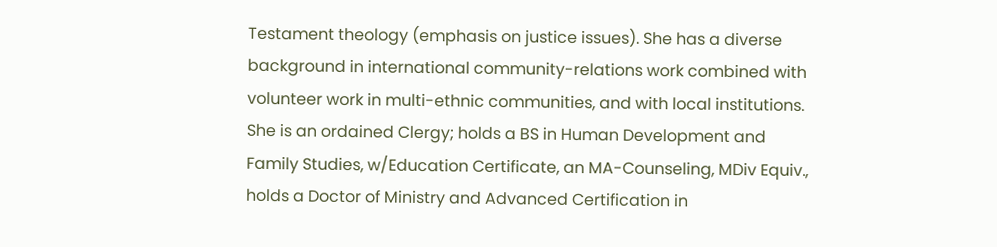Testament theology (emphasis on justice issues). She has a diverse background in international community-relations work combined with volunteer work in multi-ethnic communities, and with local institutions. She is an ordained Clergy; holds a BS in Human Development and Family Studies, w/Education Certificate, an MA-Counseling, MDiv Equiv., holds a Doctor of Ministry and Advanced Certification in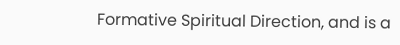Formative Spiritual Direction, and is a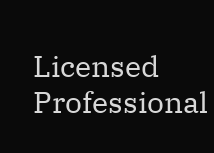Licensed Professional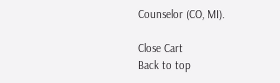Counselor (CO, MI).

Close Cart
Back to top